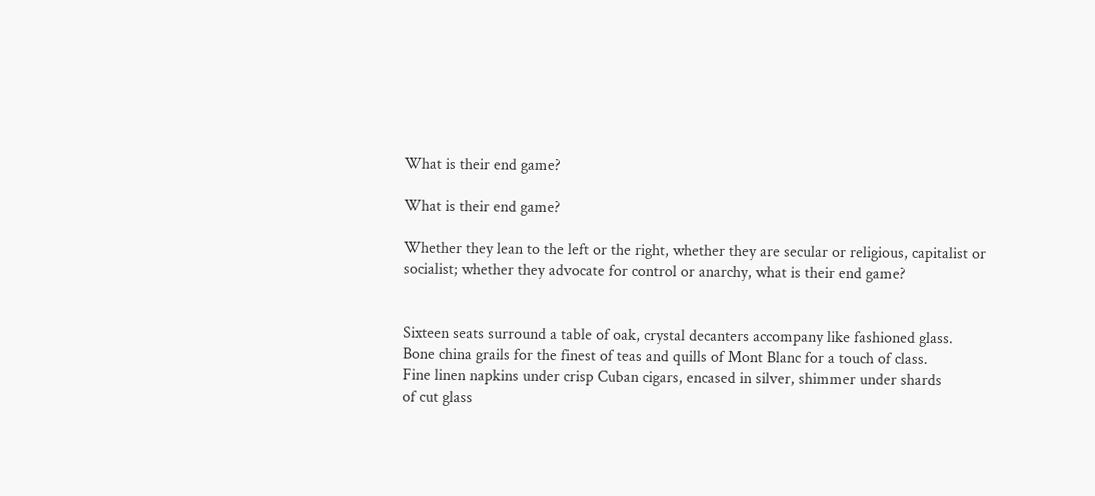What is their end game?

What is their end game?

Whether they lean to the left or the right, whether they are secular or religious, capitalist or socialist; whether they advocate for control or anarchy, what is their end game?


Sixteen seats surround a table of oak, crystal decanters accompany like fashioned glass.
Bone china grails for the finest of teas and quills of Mont Blanc for a touch of class.
Fine linen napkins under crisp Cuban cigars, encased in silver, shimmer under shards
of cut glass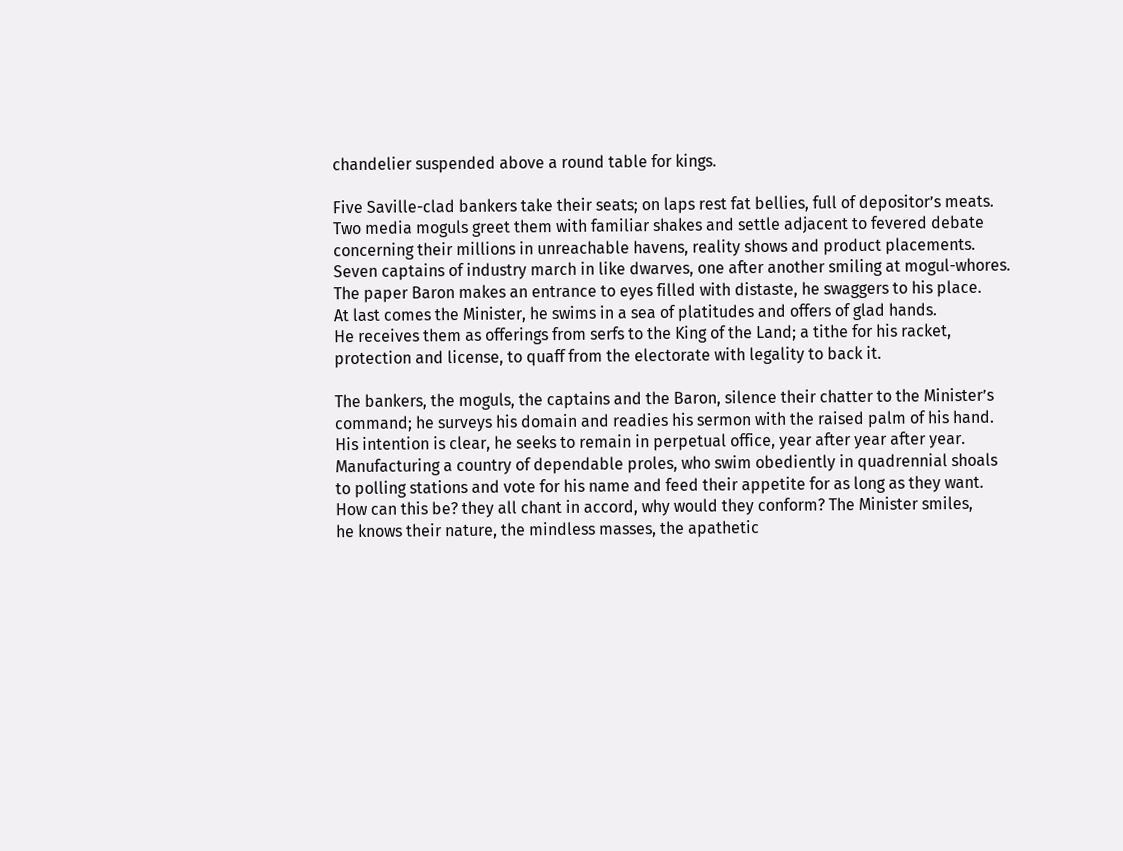chandelier suspended above a round table for kings.

Five Saville-clad bankers take their seats; on laps rest fat bellies, full of depositor’s meats.
Two media moguls greet them with familiar shakes and settle adjacent to fevered debate
concerning their millions in unreachable havens, reality shows and product placements.
Seven captains of industry march in like dwarves, one after another smiling at mogul-whores.
The paper Baron makes an entrance to eyes filled with distaste, he swaggers to his place.
At last comes the Minister, he swims in a sea of platitudes and offers of glad hands.
He receives them as offerings from serfs to the King of the Land; a tithe for his racket,
protection and license, to quaff from the electorate with legality to back it.

The bankers, the moguls, the captains and the Baron, silence their chatter to the Minister’s
command; he surveys his domain and readies his sermon with the raised palm of his hand.
His intention is clear, he seeks to remain in perpetual office, year after year after year.
Manufacturing a country of dependable proles, who swim obediently in quadrennial shoals
to polling stations and vote for his name and feed their appetite for as long as they want.
How can this be? they all chant in accord, why would they conform? The Minister smiles,
he knows their nature, the mindless masses, the apathetic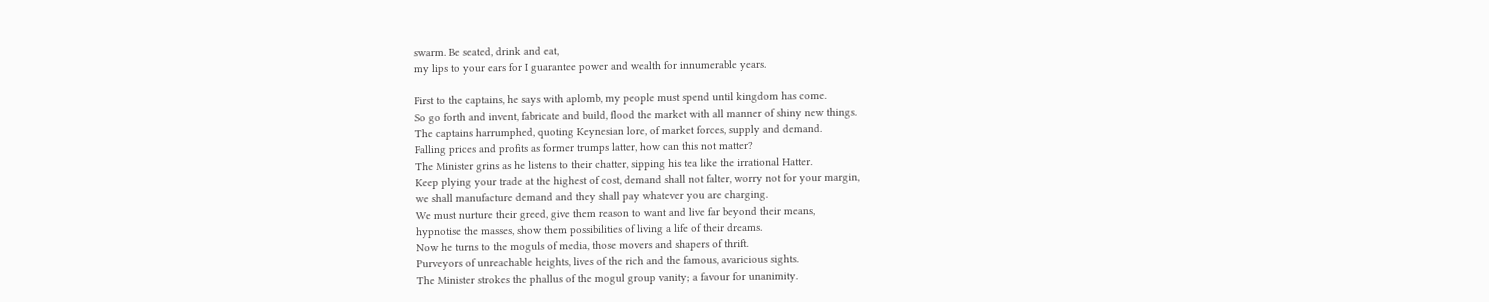swarm. Be seated, drink and eat,
my lips to your ears for I guarantee power and wealth for innumerable years.

First to the captains, he says with aplomb, my people must spend until kingdom has come.
So go forth and invent, fabricate and build, flood the market with all manner of shiny new things.
The captains harrumphed, quoting Keynesian lore, of market forces, supply and demand.
Falling prices and profits as former trumps latter, how can this not matter?
The Minister grins as he listens to their chatter, sipping his tea like the irrational Hatter.
Keep plying your trade at the highest of cost, demand shall not falter, worry not for your margin,
we shall manufacture demand and they shall pay whatever you are charging.
We must nurture their greed, give them reason to want and live far beyond their means,
hypnotise the masses, show them possibilities of living a life of their dreams.
Now he turns to the moguls of media, those movers and shapers of thrift.
Purveyors of unreachable heights, lives of the rich and the famous, avaricious sights.
The Minister strokes the phallus of the mogul group vanity; a favour for unanimity.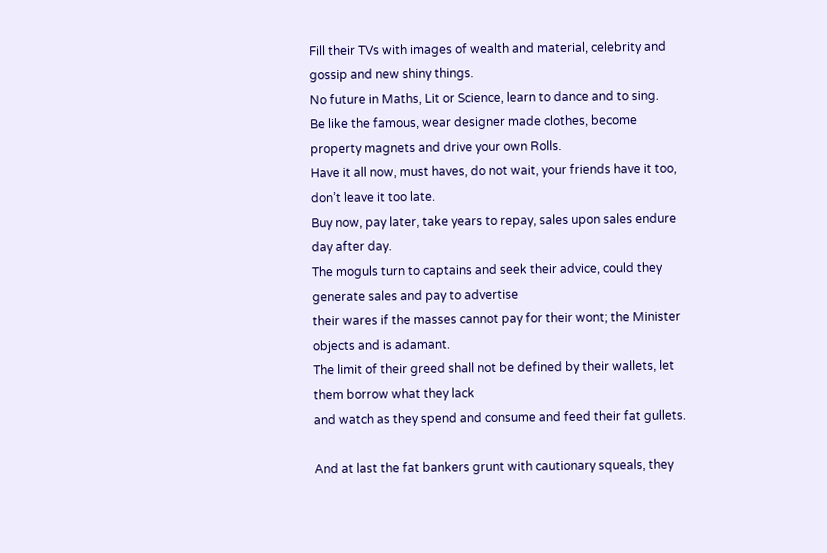Fill their TVs with images of wealth and material, celebrity and gossip and new shiny things.
No future in Maths, Lit or Science, learn to dance and to sing.
Be like the famous, wear designer made clothes, become property magnets and drive your own Rolls.
Have it all now, must haves, do not wait, your friends have it too, don’t leave it too late.
Buy now, pay later, take years to repay, sales upon sales endure day after day.
The moguls turn to captains and seek their advice, could they generate sales and pay to advertise
their wares if the masses cannot pay for their wont; the Minister objects and is adamant.
The limit of their greed shall not be defined by their wallets, let them borrow what they lack
and watch as they spend and consume and feed their fat gullets.

And at last the fat bankers grunt with cautionary squeals, they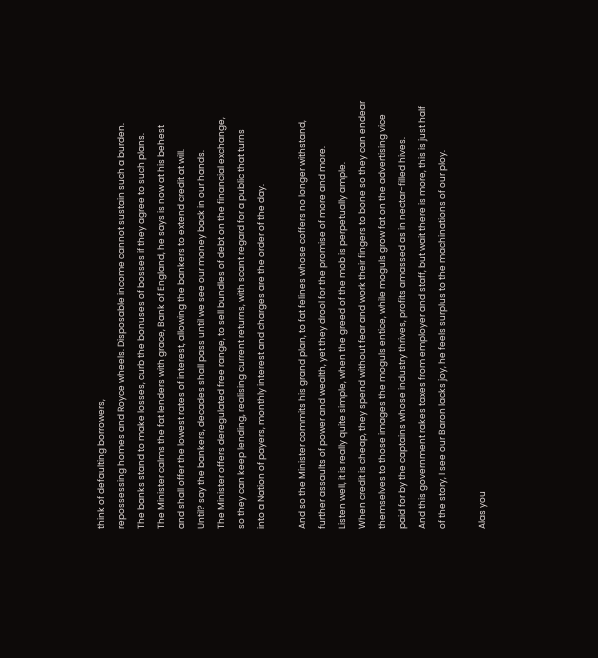think of defaulting borrowers,
repossessing homes and Royce wheels. Disposable income cannot sustain such a burden.
The banks stand to make losses, curb the bonuses of bosses if they agree to such plans.
The Minister calms the fat lenders with grace, Bank of England, he says is now at his behest
and shall offer the lowest rates of interest, allowing the bankers to extend credit at will.
Until? say the bankers, decades shall pass until we see our money back in our hands.
The Minister offers deregulated free range, to sell bundles of debt on the financial exchange,
so they can keep lending, realising current returns, with scant regard for a public that turns
into a Nation of payers, monthly interest and charges are the order of the day.

And so the Minister commits his grand plan, to fat felines whose coffers no longer withstand,
further assaults of power and wealth, yet they drool for the promise of more and more.
Listen well, it is really quite simple, when the greed of the mob is perpetually ample.
When credit is cheap, they spend without fear and work their fingers to bone so they can endear
themselves to those images the moguls entice, while moguls grow fat on the advertising vice
paid for by the captains whose industry thrives, profits amassed as in nectar-filled hives.
And this government rakes taxes from employer and staff, but wait there is more, this is just half
of the story, I see our Baron lacks joy, he feels surplus to the machinations of our ploy.

Alas you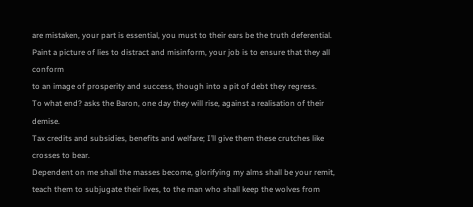are mistaken, your part is essential, you must to their ears be the truth deferential.
Paint a picture of lies to distract and misinform, your job is to ensure that they all conform
to an image of prosperity and success, though into a pit of debt they regress.
To what end? asks the Baron, one day they will rise, against a realisation of their demise.
Tax credits and subsidies, benefits and welfare; I’ll give them these crutches like crosses to bear.
Dependent on me shall the masses become, glorifying my alms shall be your remit,
teach them to subjugate their lives, to the man who shall keep the wolves from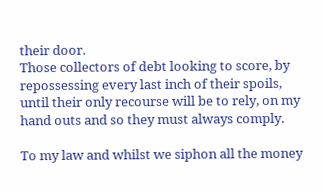their door.
Those collectors of debt looking to score, by repossessing every last inch of their spoils,
until their only recourse will be to rely, on my hand outs and so they must always comply.

To my law and whilst we siphon all the money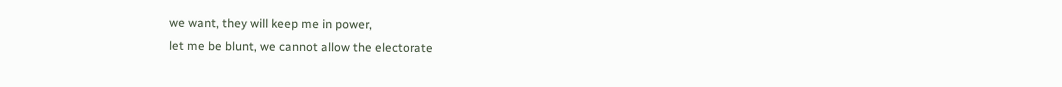we want, they will keep me in power,
let me be blunt, we cannot allow the electorate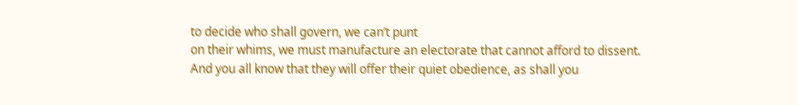to decide who shall govern, we can’t punt
on their whims, we must manufacture an electorate that cannot afford to dissent.
And you all know that they will offer their quiet obedience, as shall you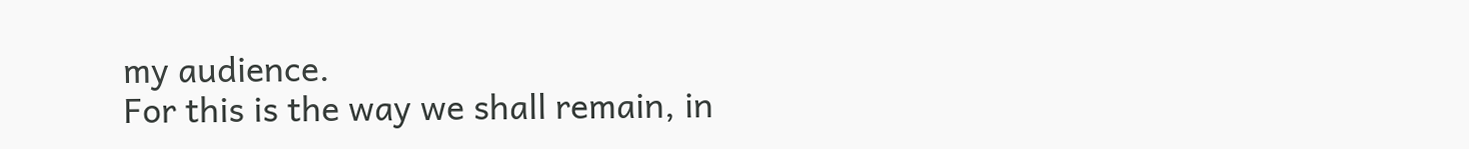my audience.
For this is the way we shall remain, in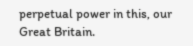perpetual power in this, our Great Britain.